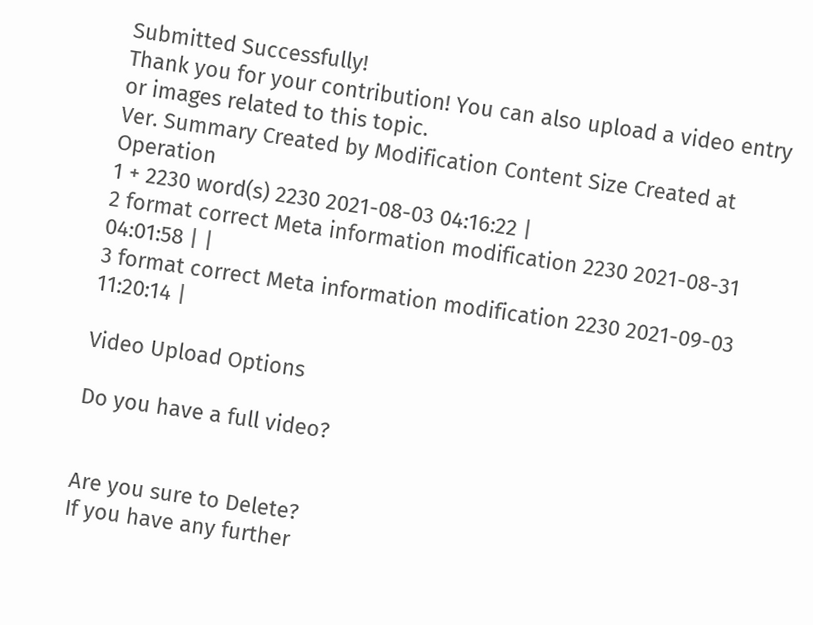Submitted Successfully!
Thank you for your contribution! You can also upload a video entry or images related to this topic.
Ver. Summary Created by Modification Content Size Created at Operation
1 + 2230 word(s) 2230 2021-08-03 04:16:22 |
2 format correct Meta information modification 2230 2021-08-31 04:01:58 | |
3 format correct Meta information modification 2230 2021-09-03 11:20:14 |

Video Upload Options

Do you have a full video?


Are you sure to Delete?
If you have any further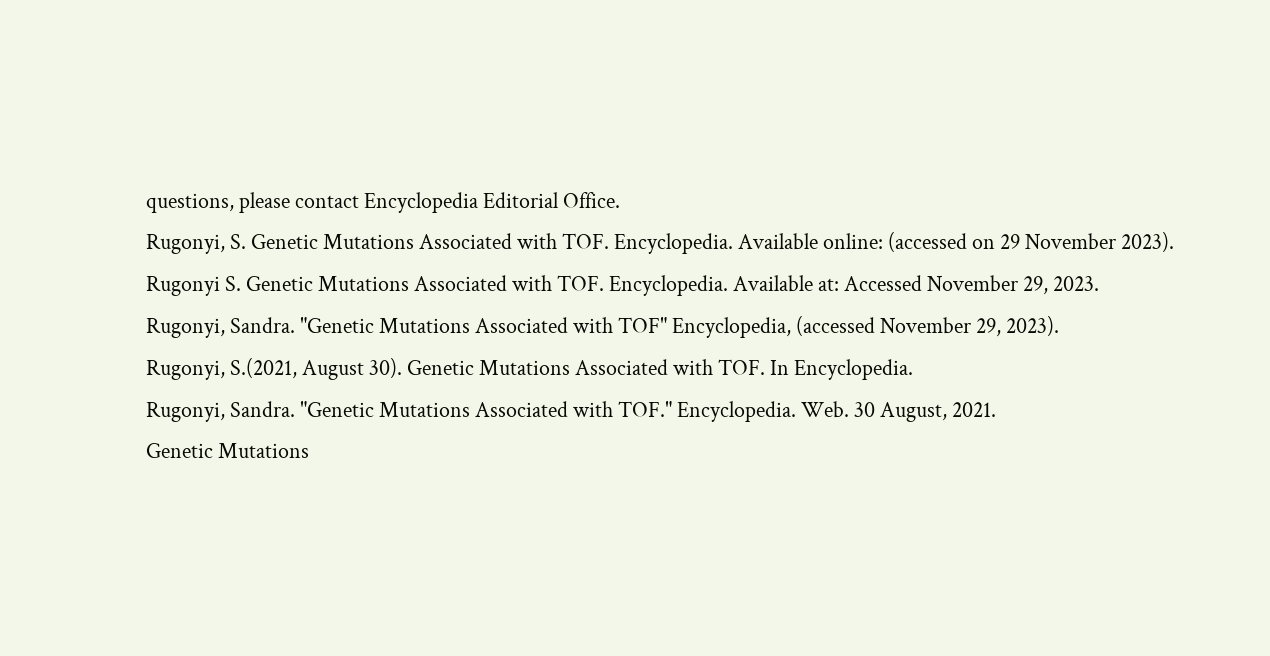questions, please contact Encyclopedia Editorial Office.
Rugonyi, S. Genetic Mutations Associated with TOF. Encyclopedia. Available online: (accessed on 29 November 2023).
Rugonyi S. Genetic Mutations Associated with TOF. Encyclopedia. Available at: Accessed November 29, 2023.
Rugonyi, Sandra. "Genetic Mutations Associated with TOF" Encyclopedia, (accessed November 29, 2023).
Rugonyi, S.(2021, August 30). Genetic Mutations Associated with TOF. In Encyclopedia.
Rugonyi, Sandra. "Genetic Mutations Associated with TOF." Encyclopedia. Web. 30 August, 2021.
Genetic Mutations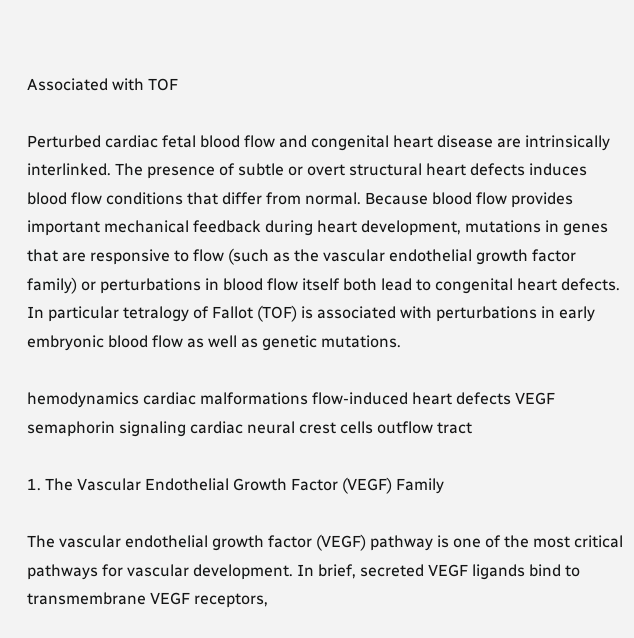Associated with TOF

Perturbed cardiac fetal blood flow and congenital heart disease are intrinsically interlinked. The presence of subtle or overt structural heart defects induces blood flow conditions that differ from normal. Because blood flow provides important mechanical feedback during heart development, mutations in genes that are responsive to flow (such as the vascular endothelial growth factor family) or perturbations in blood flow itself both lead to congenital heart defects. In particular tetralogy of Fallot (TOF) is associated with perturbations in early embryonic blood flow as well as genetic mutations.

hemodynamics cardiac malformations flow-induced heart defects VEGF semaphorin signaling cardiac neural crest cells outflow tract

1. The Vascular Endothelial Growth Factor (VEGF) Family

The vascular endothelial growth factor (VEGF) pathway is one of the most critical pathways for vascular development. In brief, secreted VEGF ligands bind to transmembrane VEGF receptors,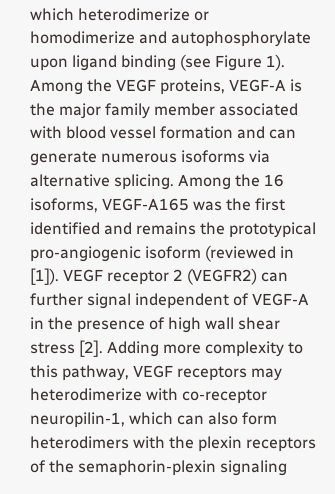which heterodimerize or homodimerize and autophosphorylate upon ligand binding (see Figure 1). Among the VEGF proteins, VEGF-A is the major family member associated with blood vessel formation and can generate numerous isoforms via alternative splicing. Among the 16 isoforms, VEGF-A165 was the first identified and remains the prototypical pro-angiogenic isoform (reviewed in [1]). VEGF receptor 2 (VEGFR2) can further signal independent of VEGF-A in the presence of high wall shear stress [2]. Adding more complexity to this pathway, VEGF receptors may heterodimerize with co-receptor neuropilin-1, which can also form heterodimers with the plexin receptors of the semaphorin-plexin signaling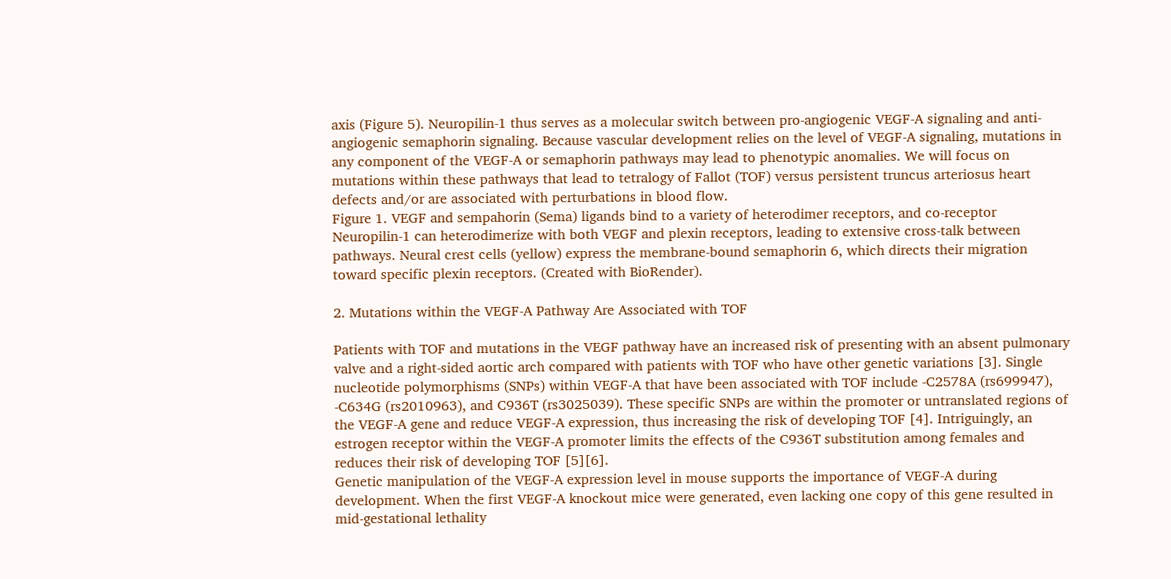axis (Figure 5). Neuropilin-1 thus serves as a molecular switch between pro-angiogenic VEGF-A signaling and anti-angiogenic semaphorin signaling. Because vascular development relies on the level of VEGF-A signaling, mutations in any component of the VEGF-A or semaphorin pathways may lead to phenotypic anomalies. We will focus on mutations within these pathways that lead to tetralogy of Fallot (TOF) versus persistent truncus arteriosus heart defects and/or are associated with perturbations in blood flow.
Figure 1. VEGF and sempahorin (Sema) ligands bind to a variety of heterodimer receptors, and co-receptor Neuropilin-1 can heterodimerize with both VEGF and plexin receptors, leading to extensive cross-talk between pathways. Neural crest cells (yellow) express the membrane-bound semaphorin 6, which directs their migration toward specific plexin receptors. (Created with BioRender).

2. Mutations within the VEGF-A Pathway Are Associated with TOF

Patients with TOF and mutations in the VEGF pathway have an increased risk of presenting with an absent pulmonary valve and a right-sided aortic arch compared with patients with TOF who have other genetic variations [3]. Single nucleotide polymorphisms (SNPs) within VEGF-A that have been associated with TOF include -C2578A (rs699947), -C634G (rs2010963), and C936T (rs3025039). These specific SNPs are within the promoter or untranslated regions of the VEGF-A gene and reduce VEGF-A expression, thus increasing the risk of developing TOF [4]. Intriguingly, an estrogen receptor within the VEGF-A promoter limits the effects of the C936T substitution among females and reduces their risk of developing TOF [5][6].
Genetic manipulation of the VEGF-A expression level in mouse supports the importance of VEGF-A during development. When the first VEGF-A knockout mice were generated, even lacking one copy of this gene resulted in mid-gestational lethality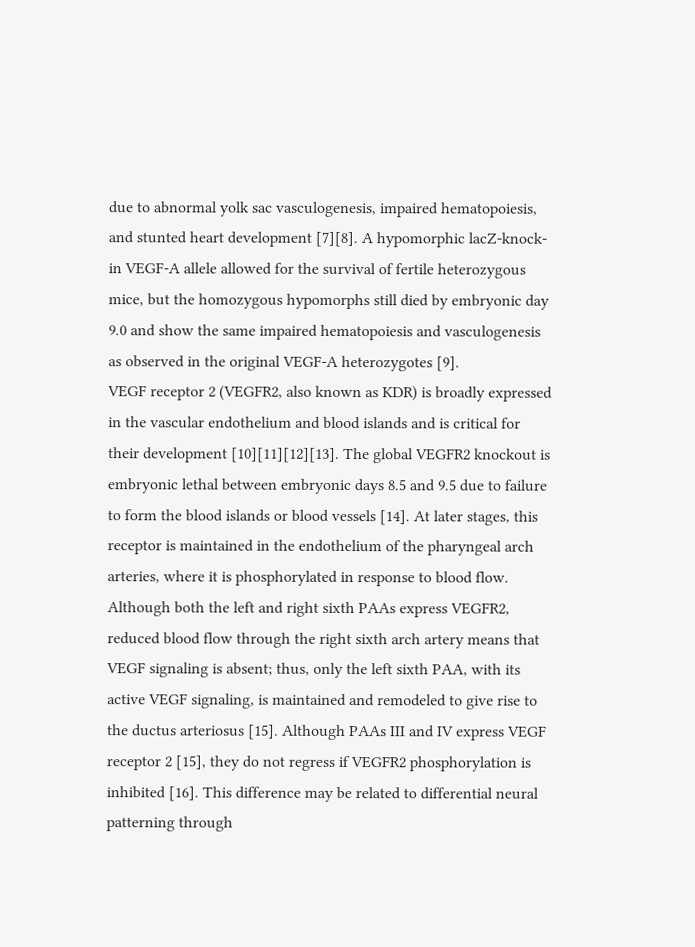due to abnormal yolk sac vasculogenesis, impaired hematopoiesis, and stunted heart development [7][8]. A hypomorphic lacZ-knock-in VEGF-A allele allowed for the survival of fertile heterozygous mice, but the homozygous hypomorphs still died by embryonic day 9.0 and show the same impaired hematopoiesis and vasculogenesis as observed in the original VEGF-A heterozygotes [9].
VEGF receptor 2 (VEGFR2, also known as KDR) is broadly expressed in the vascular endothelium and blood islands and is critical for their development [10][11][12][13]. The global VEGFR2 knockout is embryonic lethal between embryonic days 8.5 and 9.5 due to failure to form the blood islands or blood vessels [14]. At later stages, this receptor is maintained in the endothelium of the pharyngeal arch arteries, where it is phosphorylated in response to blood flow. Although both the left and right sixth PAAs express VEGFR2, reduced blood flow through the right sixth arch artery means that VEGF signaling is absent; thus, only the left sixth PAA, with its active VEGF signaling, is maintained and remodeled to give rise to the ductus arteriosus [15]. Although PAAs III and IV express VEGF receptor 2 [15], they do not regress if VEGFR2 phosphorylation is inhibited [16]. This difference may be related to differential neural patterning through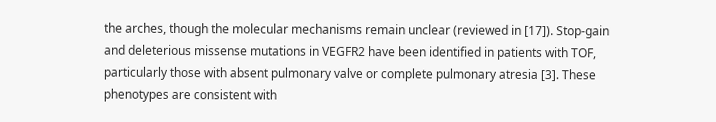the arches, though the molecular mechanisms remain unclear (reviewed in [17]). Stop-gain and deleterious missense mutations in VEGFR2 have been identified in patients with TOF, particularly those with absent pulmonary valve or complete pulmonary atresia [3]. These phenotypes are consistent with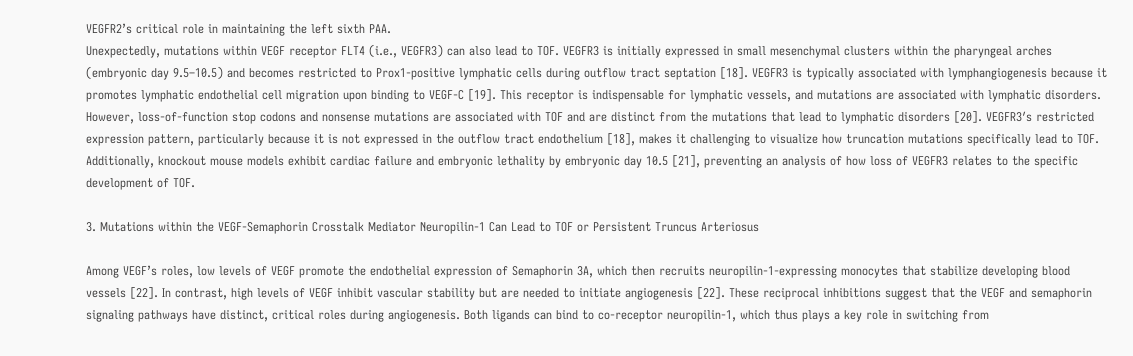VEGFR2’s critical role in maintaining the left sixth PAA.
Unexpectedly, mutations within VEGF receptor FLT4 (i.e., VEGFR3) can also lead to TOF. VEGFR3 is initially expressed in small mesenchymal clusters within the pharyngeal arches (embryonic day 9.5–10.5) and becomes restricted to Prox1-positive lymphatic cells during outflow tract septation [18]. VEGFR3 is typically associated with lymphangiogenesis because it promotes lymphatic endothelial cell migration upon binding to VEGF-C [19]. This receptor is indispensable for lymphatic vessels, and mutations are associated with lymphatic disorders. However, loss-of-function stop codons and nonsense mutations are associated with TOF and are distinct from the mutations that lead to lymphatic disorders [20]. VEGFR3′s restricted expression pattern, particularly because it is not expressed in the outflow tract endothelium [18], makes it challenging to visualize how truncation mutations specifically lead to TOF. Additionally, knockout mouse models exhibit cardiac failure and embryonic lethality by embryonic day 10.5 [21], preventing an analysis of how loss of VEGFR3 relates to the specific development of TOF.

3. Mutations within the VEGF-Semaphorin Crosstalk Mediator Neuropilin-1 Can Lead to TOF or Persistent Truncus Arteriosus

Among VEGF’s roles, low levels of VEGF promote the endothelial expression of Semaphorin 3A, which then recruits neuropilin-1-expressing monocytes that stabilize developing blood vessels [22]. In contrast, high levels of VEGF inhibit vascular stability but are needed to initiate angiogenesis [22]. These reciprocal inhibitions suggest that the VEGF and semaphorin signaling pathways have distinct, critical roles during angiogenesis. Both ligands can bind to co-receptor neuropilin-1, which thus plays a key role in switching from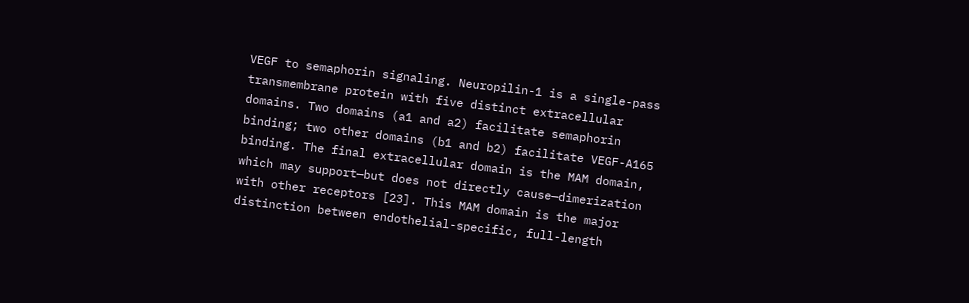VEGF to semaphorin signaling. Neuropilin-1 is a single-pass transmembrane protein with five distinct extracellular domains. Two domains (a1 and a2) facilitate semaphorin binding; two other domains (b1 and b2) facilitate VEGF-A165 binding. The final extracellular domain is the MAM domain, which may support—but does not directly cause—dimerization with other receptors [23]. This MAM domain is the major distinction between endothelial-specific, full-length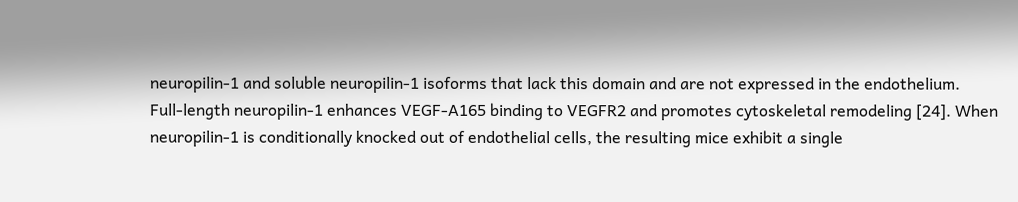neuropilin-1 and soluble neuropilin-1 isoforms that lack this domain and are not expressed in the endothelium.
Full-length neuropilin-1 enhances VEGF-A165 binding to VEGFR2 and promotes cytoskeletal remodeling [24]. When neuropilin-1 is conditionally knocked out of endothelial cells, the resulting mice exhibit a single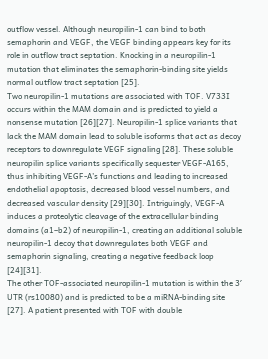outflow vessel. Although neuropilin-1 can bind to both semaphorin and VEGF, the VEGF binding appears key for its role in outflow tract septation. Knocking in a neuropilin-1 mutation that eliminates the semaphorin-binding site yields normal outflow tract septation [25].
Two neuropilin-1 mutations are associated with TOF. V733I occurs within the MAM domain and is predicted to yield a nonsense mutation [26][27]. Neuropilin-1 splice variants that lack the MAM domain lead to soluble isoforms that act as decoy receptors to downregulate VEGF signaling [28]. These soluble neuropilin splice variants specifically sequester VEGF-A165, thus inhibiting VEGF-A’s functions and leading to increased endothelial apoptosis, decreased blood vessel numbers, and decreased vascular density [29][30]. Intriguingly, VEGF-A induces a proteolytic cleavage of the extracellular binding domains (a1–b2) of neuropilin-1, creating an additional soluble neuropilin-1 decoy that downregulates both VEGF and semaphorin signaling, creating a negative feedback loop [24][31].
The other TOF-associated neuropilin-1 mutation is within the 3′ UTR (rs10080) and is predicted to be a miRNA-binding site [27]. A patient presented with TOF with double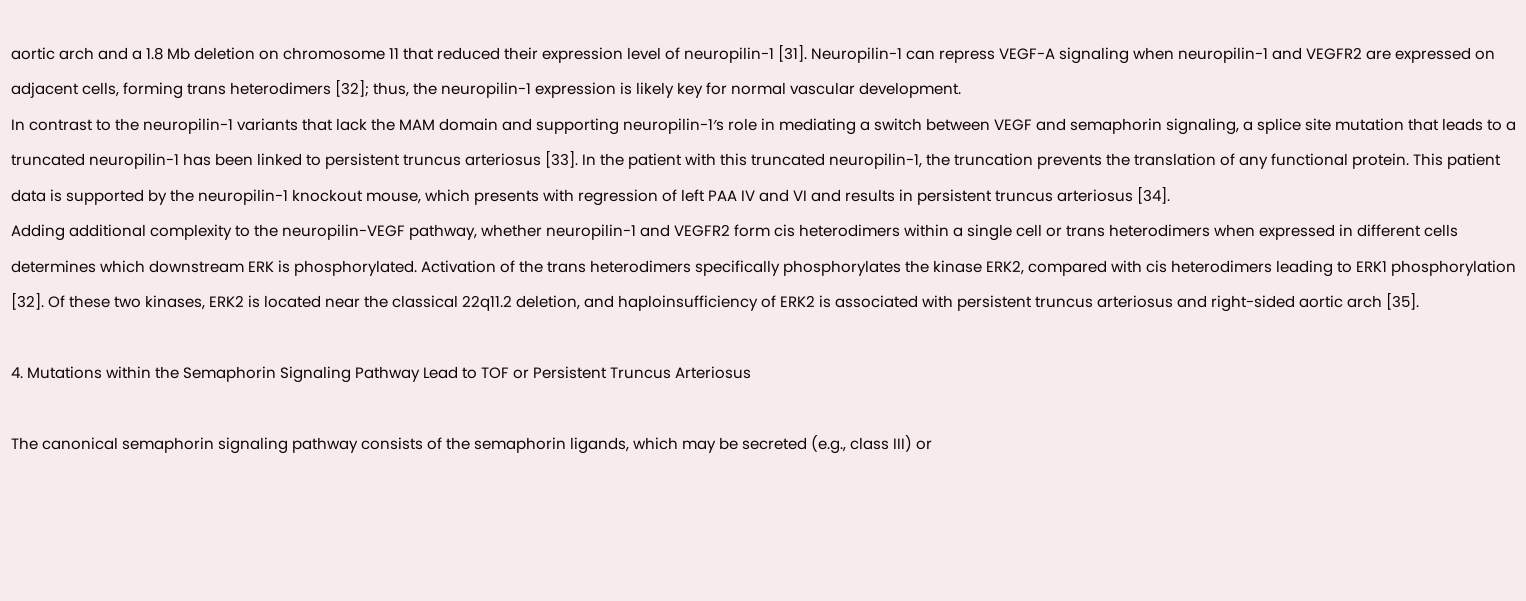aortic arch and a 1.8 Mb deletion on chromosome 11 that reduced their expression level of neuropilin-1 [31]. Neuropilin-1 can repress VEGF-A signaling when neuropilin-1 and VEGFR2 are expressed on adjacent cells, forming trans heterodimers [32]; thus, the neuropilin-1 expression is likely key for normal vascular development.
In contrast to the neuropilin-1 variants that lack the MAM domain and supporting neuropilin-1′s role in mediating a switch between VEGF and semaphorin signaling, a splice site mutation that leads to a truncated neuropilin-1 has been linked to persistent truncus arteriosus [33]. In the patient with this truncated neuropilin-1, the truncation prevents the translation of any functional protein. This patient data is supported by the neuropilin-1 knockout mouse, which presents with regression of left PAA IV and VI and results in persistent truncus arteriosus [34].
Adding additional complexity to the neuropilin-VEGF pathway, whether neuropilin-1 and VEGFR2 form cis heterodimers within a single cell or trans heterodimers when expressed in different cells determines which downstream ERK is phosphorylated. Activation of the trans heterodimers specifically phosphorylates the kinase ERK2, compared with cis heterodimers leading to ERK1 phosphorylation [32]. Of these two kinases, ERK2 is located near the classical 22q11.2 deletion, and haploinsufficiency of ERK2 is associated with persistent truncus arteriosus and right-sided aortic arch [35].

4. Mutations within the Semaphorin Signaling Pathway Lead to TOF or Persistent Truncus Arteriosus

The canonical semaphorin signaling pathway consists of the semaphorin ligands, which may be secreted (e.g., class III) or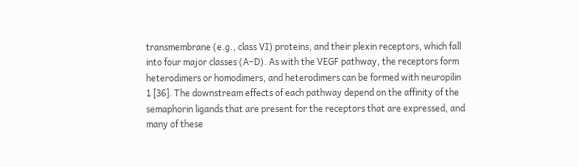transmembrane (e.g., class VI) proteins, and their plexin receptors, which fall into four major classes (A–D). As with the VEGF pathway, the receptors form heterodimers or homodimers, and heterodimers can be formed with neuropilin 1 [36]. The downstream effects of each pathway depend on the affinity of the semaphorin ligands that are present for the receptors that are expressed, and many of these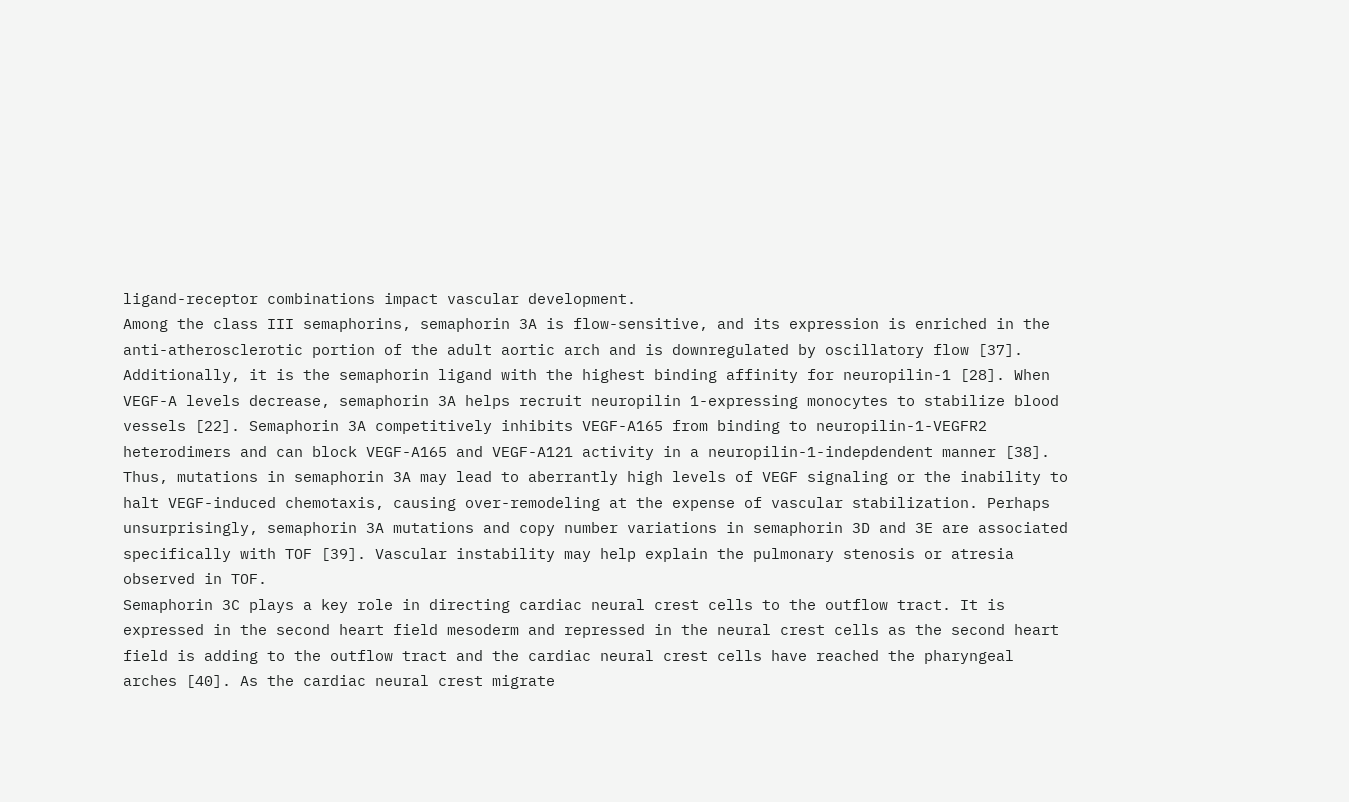ligand-receptor combinations impact vascular development.
Among the class III semaphorins, semaphorin 3A is flow-sensitive, and its expression is enriched in the anti-atherosclerotic portion of the adult aortic arch and is downregulated by oscillatory flow [37]. Additionally, it is the semaphorin ligand with the highest binding affinity for neuropilin-1 [28]. When VEGF-A levels decrease, semaphorin 3A helps recruit neuropilin 1-expressing monocytes to stabilize blood vessels [22]. Semaphorin 3A competitively inhibits VEGF-A165 from binding to neuropilin-1-VEGFR2 heterodimers and can block VEGF-A165 and VEGF-A121 activity in a neuropilin-1-indepdendent manner [38]. Thus, mutations in semaphorin 3A may lead to aberrantly high levels of VEGF signaling or the inability to halt VEGF-induced chemotaxis, causing over-remodeling at the expense of vascular stabilization. Perhaps unsurprisingly, semaphorin 3A mutations and copy number variations in semaphorin 3D and 3E are associated specifically with TOF [39]. Vascular instability may help explain the pulmonary stenosis or atresia observed in TOF.
Semaphorin 3C plays a key role in directing cardiac neural crest cells to the outflow tract. It is expressed in the second heart field mesoderm and repressed in the neural crest cells as the second heart field is adding to the outflow tract and the cardiac neural crest cells have reached the pharyngeal arches [40]. As the cardiac neural crest migrate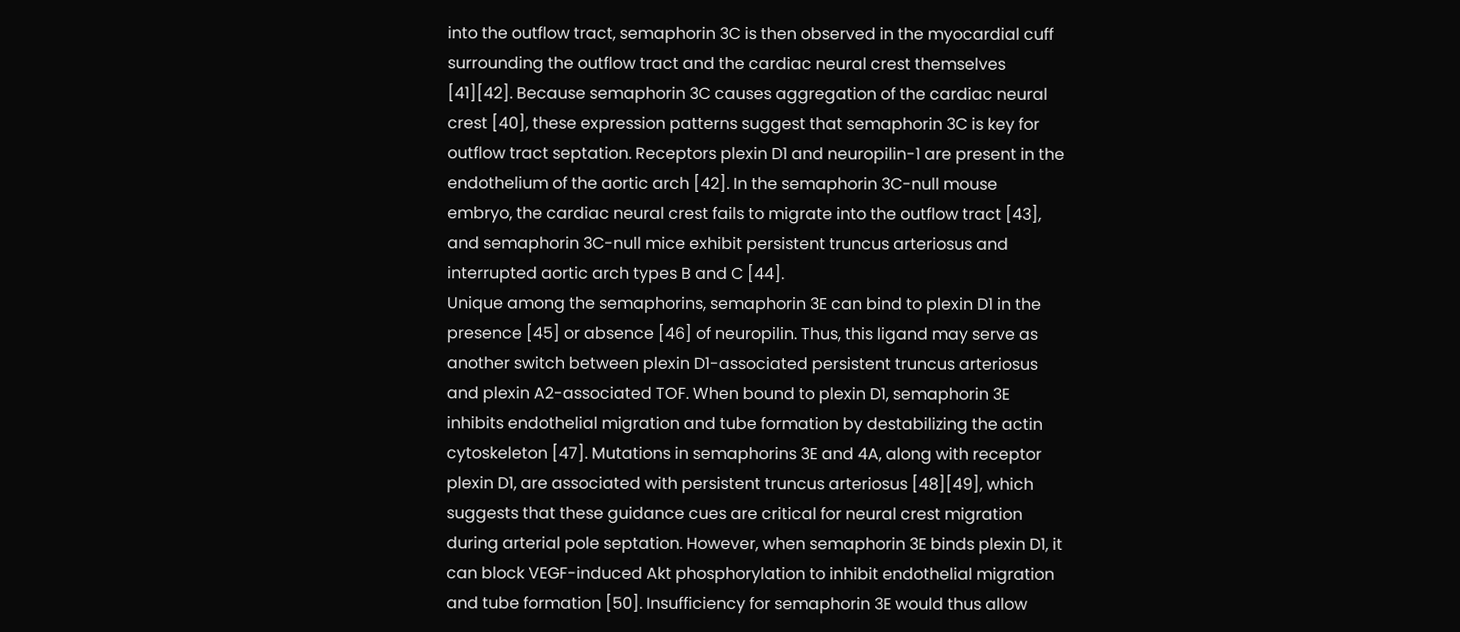into the outflow tract, semaphorin 3C is then observed in the myocardial cuff surrounding the outflow tract and the cardiac neural crest themselves [41][42]. Because semaphorin 3C causes aggregation of the cardiac neural crest [40], these expression patterns suggest that semaphorin 3C is key for outflow tract septation. Receptors plexin D1 and neuropilin-1 are present in the endothelium of the aortic arch [42]. In the semaphorin 3C-null mouse embryo, the cardiac neural crest fails to migrate into the outflow tract [43], and semaphorin 3C-null mice exhibit persistent truncus arteriosus and interrupted aortic arch types B and C [44].
Unique among the semaphorins, semaphorin 3E can bind to plexin D1 in the presence [45] or absence [46] of neuropilin. Thus, this ligand may serve as another switch between plexin D1-associated persistent truncus arteriosus and plexin A2-associated TOF. When bound to plexin D1, semaphorin 3E inhibits endothelial migration and tube formation by destabilizing the actin cytoskeleton [47]. Mutations in semaphorins 3E and 4A, along with receptor plexin D1, are associated with persistent truncus arteriosus [48][49], which suggests that these guidance cues are critical for neural crest migration during arterial pole septation. However, when semaphorin 3E binds plexin D1, it can block VEGF-induced Akt phosphorylation to inhibit endothelial migration and tube formation [50]. Insufficiency for semaphorin 3E would thus allow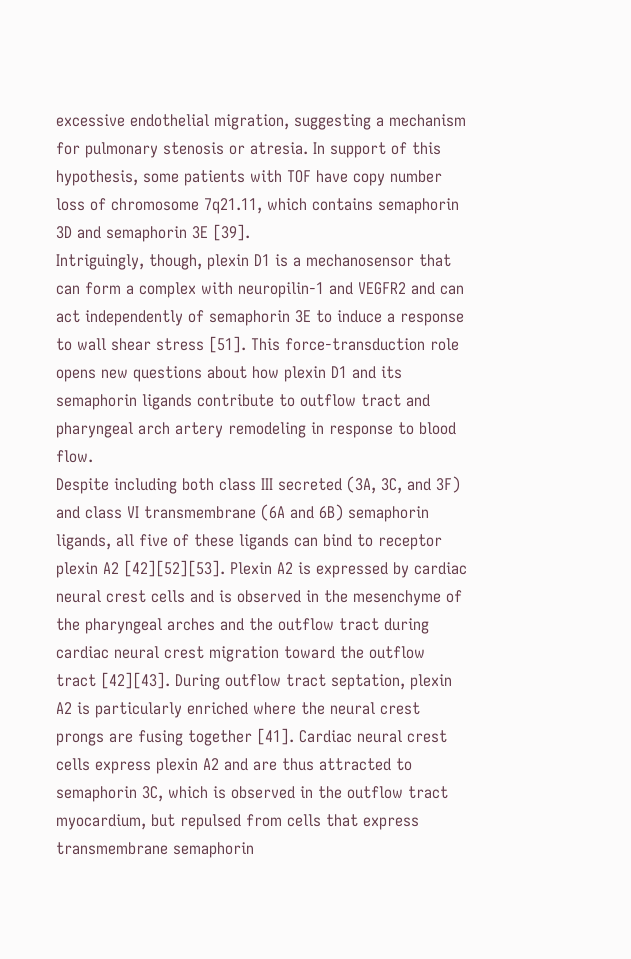excessive endothelial migration, suggesting a mechanism for pulmonary stenosis or atresia. In support of this hypothesis, some patients with TOF have copy number loss of chromosome 7q21.11, which contains semaphorin 3D and semaphorin 3E [39].
Intriguingly, though, plexin D1 is a mechanosensor that can form a complex with neuropilin-1 and VEGFR2 and can act independently of semaphorin 3E to induce a response to wall shear stress [51]. This force-transduction role opens new questions about how plexin D1 and its semaphorin ligands contribute to outflow tract and pharyngeal arch artery remodeling in response to blood flow.
Despite including both class III secreted (3A, 3C, and 3F) and class VI transmembrane (6A and 6B) semaphorin ligands, all five of these ligands can bind to receptor plexin A2 [42][52][53]. Plexin A2 is expressed by cardiac neural crest cells and is observed in the mesenchyme of the pharyngeal arches and the outflow tract during cardiac neural crest migration toward the outflow tract [42][43]. During outflow tract septation, plexin A2 is particularly enriched where the neural crest prongs are fusing together [41]. Cardiac neural crest cells express plexin A2 and are thus attracted to semaphorin 3C, which is observed in the outflow tract myocardium, but repulsed from cells that express transmembrane semaphorin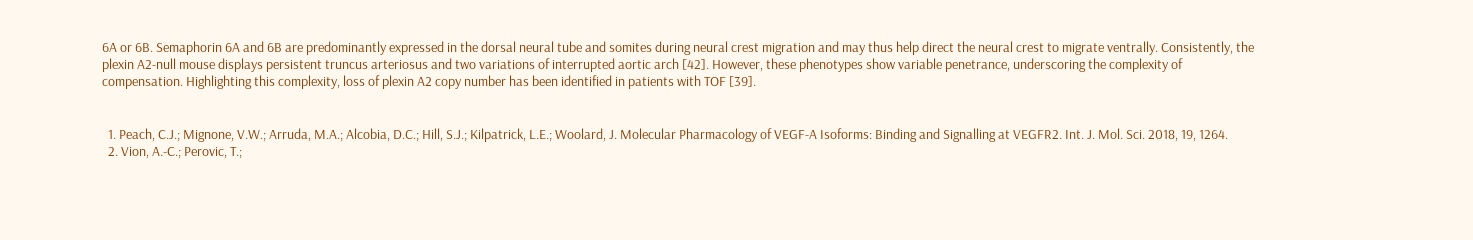6A or 6B. Semaphorin 6A and 6B are predominantly expressed in the dorsal neural tube and somites during neural crest migration and may thus help direct the neural crest to migrate ventrally. Consistently, the plexin A2-null mouse displays persistent truncus arteriosus and two variations of interrupted aortic arch [42]. However, these phenotypes show variable penetrance, underscoring the complexity of compensation. Highlighting this complexity, loss of plexin A2 copy number has been identified in patients with TOF [39].


  1. Peach, C.J.; Mignone, V.W.; Arruda, M.A.; Alcobia, D.C.; Hill, S.J.; Kilpatrick, L.E.; Woolard, J. Molecular Pharmacology of VEGF-A Isoforms: Binding and Signalling at VEGFR2. Int. J. Mol. Sci. 2018, 19, 1264.
  2. Vion, A.-C.; Perovic, T.;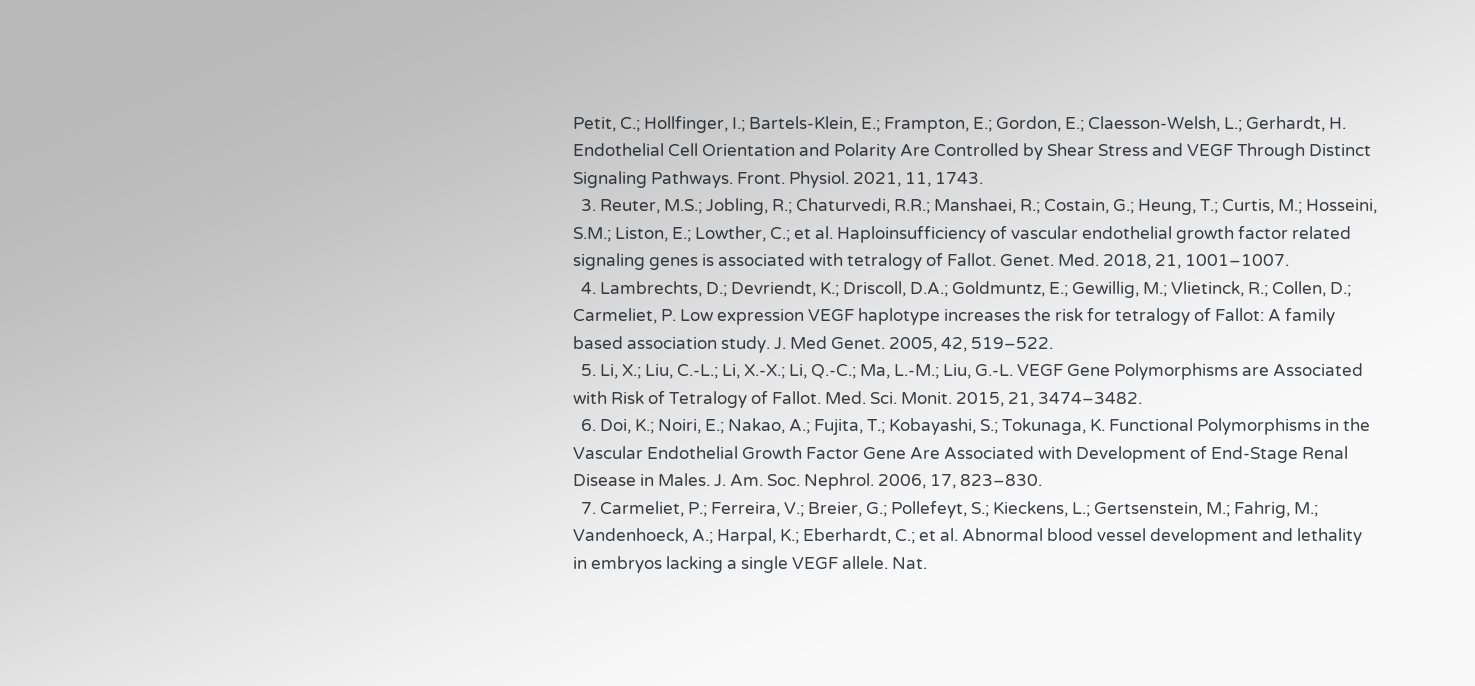Petit, C.; Hollfinger, I.; Bartels-Klein, E.; Frampton, E.; Gordon, E.; Claesson-Welsh, L.; Gerhardt, H. Endothelial Cell Orientation and Polarity Are Controlled by Shear Stress and VEGF Through Distinct Signaling Pathways. Front. Physiol. 2021, 11, 1743.
  3. Reuter, M.S.; Jobling, R.; Chaturvedi, R.R.; Manshaei, R.; Costain, G.; Heung, T.; Curtis, M.; Hosseini, S.M.; Liston, E.; Lowther, C.; et al. Haploinsufficiency of vascular endothelial growth factor related signaling genes is associated with tetralogy of Fallot. Genet. Med. 2018, 21, 1001–1007.
  4. Lambrechts, D.; Devriendt, K.; Driscoll, D.A.; Goldmuntz, E.; Gewillig, M.; Vlietinck, R.; Collen, D.; Carmeliet, P. Low expression VEGF haplotype increases the risk for tetralogy of Fallot: A family based association study. J. Med Genet. 2005, 42, 519–522.
  5. Li, X.; Liu, C.-L.; Li, X.-X.; Li, Q.-C.; Ma, L.-M.; Liu, G.-L. VEGF Gene Polymorphisms are Associated with Risk of Tetralogy of Fallot. Med. Sci. Monit. 2015, 21, 3474–3482.
  6. Doi, K.; Noiri, E.; Nakao, A.; Fujita, T.; Kobayashi, S.; Tokunaga, K. Functional Polymorphisms in the Vascular Endothelial Growth Factor Gene Are Associated with Development of End-Stage Renal Disease in Males. J. Am. Soc. Nephrol. 2006, 17, 823–830.
  7. Carmeliet, P.; Ferreira, V.; Breier, G.; Pollefeyt, S.; Kieckens, L.; Gertsenstein, M.; Fahrig, M.; Vandenhoeck, A.; Harpal, K.; Eberhardt, C.; et al. Abnormal blood vessel development and lethality in embryos lacking a single VEGF allele. Nat.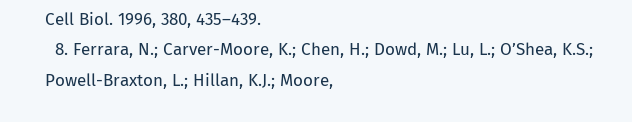Cell Biol. 1996, 380, 435–439.
  8. Ferrara, N.; Carver-Moore, K.; Chen, H.; Dowd, M.; Lu, L.; O’Shea, K.S.; Powell-Braxton, L.; Hillan, K.J.; Moore,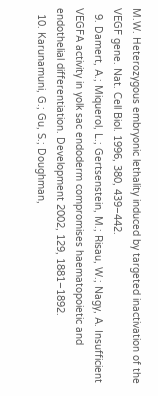M.W. Heterozygous embryonic lethality induced by targeted inactivation of the VEGF gene. Nat. Cell Biol. 1996, 380, 439–442.
  9. Damert, A.; Miquerol, L.; Gertsenstein, M.; Risau, W.; Nagy, A. Insufficient VEGFA activity in yolk sac endoderm compromises haematopoietic and endothelial differentiation. Development 2002, 129, 1881–1892.
  10. Karunamuni, G.; Gu, S.; Doughman,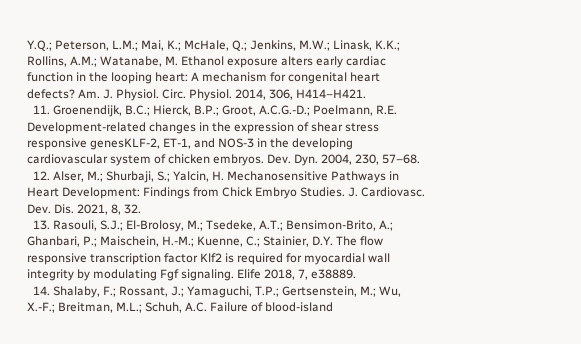Y.Q.; Peterson, L.M.; Mai, K.; McHale, Q.; Jenkins, M.W.; Linask, K.K.; Rollins, A.M.; Watanabe, M. Ethanol exposure alters early cardiac function in the looping heart: A mechanism for congenital heart defects? Am. J. Physiol. Circ. Physiol. 2014, 306, H414–H421.
  11. Groenendijk, B.C.; Hierck, B.P.; Groot, A.C.G.-D.; Poelmann, R.E. Development-related changes in the expression of shear stress responsive genesKLF-2, ET-1, and NOS-3 in the developing cardiovascular system of chicken embryos. Dev. Dyn. 2004, 230, 57–68.
  12. Alser, M.; Shurbaji, S.; Yalcin, H. Mechanosensitive Pathways in Heart Development: Findings from Chick Embryo Studies. J. Cardiovasc. Dev. Dis. 2021, 8, 32.
  13. Rasouli, S.J.; El-Brolosy, M.; Tsedeke, A.T.; Bensimon-Brito, A.; Ghanbari, P.; Maischein, H.-M.; Kuenne, C.; Stainier, D.Y. The flow responsive transcription factor Klf2 is required for myocardial wall integrity by modulating Fgf signaling. Elife 2018, 7, e38889.
  14. Shalaby, F.; Rossant, J.; Yamaguchi, T.P.; Gertsenstein, M.; Wu, X.-F.; Breitman, M.L.; Schuh, A.C. Failure of blood-island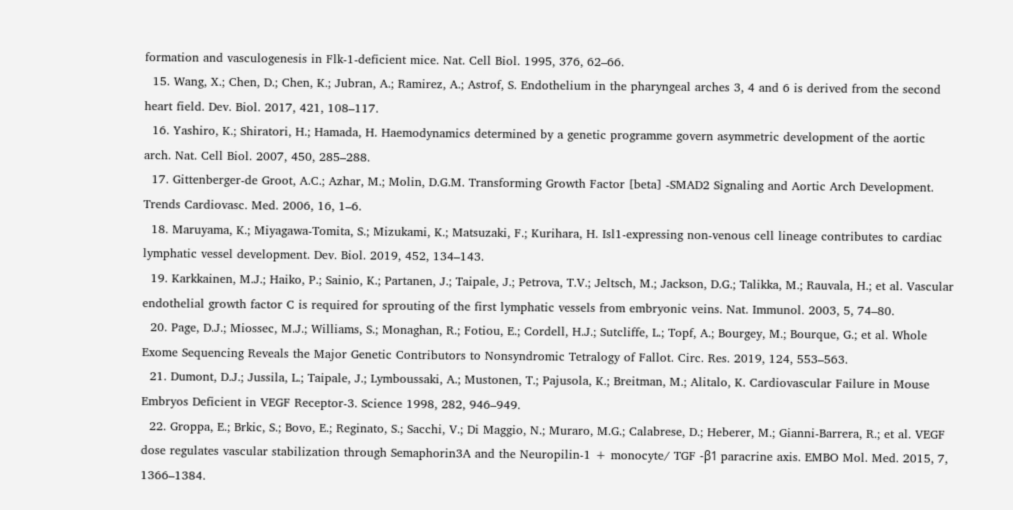formation and vasculogenesis in Flk-1-deficient mice. Nat. Cell Biol. 1995, 376, 62–66.
  15. Wang, X.; Chen, D.; Chen, K.; Jubran, A.; Ramirez, A.; Astrof, S. Endothelium in the pharyngeal arches 3, 4 and 6 is derived from the second heart field. Dev. Biol. 2017, 421, 108–117.
  16. Yashiro, K.; Shiratori, H.; Hamada, H. Haemodynamics determined by a genetic programme govern asymmetric development of the aortic arch. Nat. Cell Biol. 2007, 450, 285–288.
  17. Gittenberger-de Groot, A.C.; Azhar, M.; Molin, D.G.M. Transforming Growth Factor [beta] -SMAD2 Signaling and Aortic Arch Development. Trends Cardiovasc. Med. 2006, 16, 1–6.
  18. Maruyama, K.; Miyagawa-Tomita, S.; Mizukami, K.; Matsuzaki, F.; Kurihara, H. Isl1-expressing non-venous cell lineage contributes to cardiac lymphatic vessel development. Dev. Biol. 2019, 452, 134–143.
  19. Karkkainen, M.J.; Haiko, P.; Sainio, K.; Partanen, J.; Taipale, J.; Petrova, T.V.; Jeltsch, M.; Jackson, D.G.; Talikka, M.; Rauvala, H.; et al. Vascular endothelial growth factor C is required for sprouting of the first lymphatic vessels from embryonic veins. Nat. Immunol. 2003, 5, 74–80.
  20. Page, D.J.; Miossec, M.J.; Williams, S.; Monaghan, R.; Fotiou, E.; Cordell, H.J.; Sutcliffe, L.; Topf, A.; Bourgey, M.; Bourque, G.; et al. Whole Exome Sequencing Reveals the Major Genetic Contributors to Nonsyndromic Tetralogy of Fallot. Circ. Res. 2019, 124, 553–563.
  21. Dumont, D.J.; Jussila, L.; Taipale, J.; Lymboussaki, A.; Mustonen, T.; Pajusola, K.; Breitman, M.; Alitalo, K. Cardiovascular Failure in Mouse Embryos Deficient in VEGF Receptor-3. Science 1998, 282, 946–949.
  22. Groppa, E.; Brkic, S.; Bovo, E.; Reginato, S.; Sacchi, V.; Di Maggio, N.; Muraro, M.G.; Calabrese, D.; Heberer, M.; Gianni-Barrera, R.; et al. VEGF dose regulates vascular stabilization through Semaphorin3A and the Neuropilin-1 + monocyte/ TGF -β1 paracrine axis. EMBO Mol. Med. 2015, 7, 1366–1384.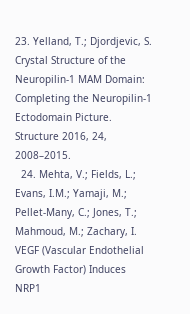23. Yelland, T.; Djordjevic, S. Crystal Structure of the Neuropilin-1 MAM Domain: Completing the Neuropilin-1 Ectodomain Picture. Structure 2016, 24, 2008–2015.
  24. Mehta, V.; Fields, L.; Evans, I.M.; Yamaji, M.; Pellet-Many, C.; Jones, T.; Mahmoud, M.; Zachary, I. VEGF (Vascular Endothelial Growth Factor) Induces NRP1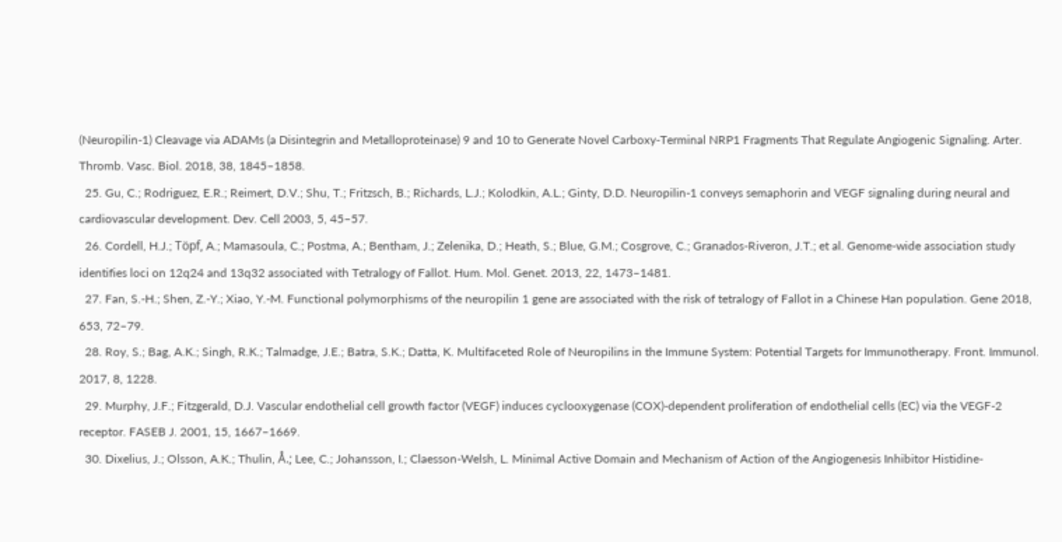(Neuropilin-1) Cleavage via ADAMs (a Disintegrin and Metalloproteinase) 9 and 10 to Generate Novel Carboxy-Terminal NRP1 Fragments That Regulate Angiogenic Signaling. Arter. Thromb. Vasc. Biol. 2018, 38, 1845–1858.
  25. Gu, C.; Rodriguez, E.R.; Reimert, D.V.; Shu, T.; Fritzsch, B.; Richards, L.J.; Kolodkin, A.L.; Ginty, D.D. Neuropilin-1 conveys semaphorin and VEGF signaling during neural and cardiovascular development. Dev. Cell 2003, 5, 45–57.
  26. Cordell, H.J.; Töpf, A.; Mamasoula, C.; Postma, A.; Bentham, J.; Zelenika, D.; Heath, S.; Blue, G.M.; Cosgrove, C.; Granados-Riveron, J.T.; et al. Genome-wide association study identifies loci on 12q24 and 13q32 associated with Tetralogy of Fallot. Hum. Mol. Genet. 2013, 22, 1473–1481.
  27. Fan, S.-H.; Shen, Z.-Y.; Xiao, Y.-M. Functional polymorphisms of the neuropilin 1 gene are associated with the risk of tetralogy of Fallot in a Chinese Han population. Gene 2018, 653, 72–79.
  28. Roy, S.; Bag, A.K.; Singh, R.K.; Talmadge, J.E.; Batra, S.K.; Datta, K. Multifaceted Role of Neuropilins in the Immune System: Potential Targets for Immunotherapy. Front. Immunol. 2017, 8, 1228.
  29. Murphy, J.F.; Fitzgerald, D.J. Vascular endothelial cell growth factor (VEGF) induces cyclooxygenase (COX)-dependent proliferation of endothelial cells (EC) via the VEGF-2 receptor. FASEB J. 2001, 15, 1667–1669.
  30. Dixelius, J.; Olsson, A.K.; Thulin, Å.; Lee, C.; Johansson, I.; Claesson-Welsh, L. Minimal Active Domain and Mechanism of Action of the Angiogenesis Inhibitor Histidine-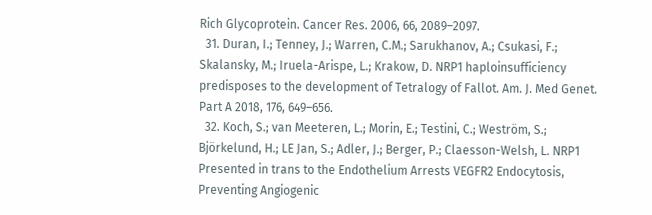Rich Glycoprotein. Cancer Res. 2006, 66, 2089–2097.
  31. Duran, I.; Tenney, J.; Warren, C.M.; Sarukhanov, A.; Csukasi, F.; Skalansky, M.; Iruela-Arispe, L.; Krakow, D. NRP1 haploinsufficiency predisposes to the development of Tetralogy of Fallot. Am. J. Med Genet. Part A 2018, 176, 649–656.
  32. Koch, S.; van Meeteren, L.; Morin, E.; Testini, C.; Weström, S.; Björkelund, H.; LE Jan, S.; Adler, J.; Berger, P.; Claesson-Welsh, L. NRP1 Presented in trans to the Endothelium Arrests VEGFR2 Endocytosis, Preventing Angiogenic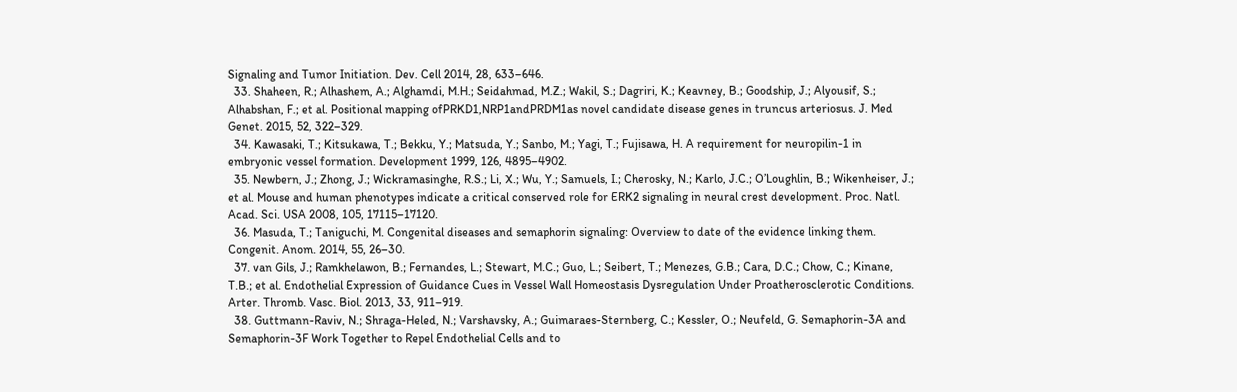Signaling and Tumor Initiation. Dev. Cell 2014, 28, 633–646.
  33. Shaheen, R.; Alhashem, A.; Alghamdi, M.H.; Seidahmad, M.Z.; Wakil, S.; Dagriri, K.; Keavney, B.; Goodship, J.; Alyousif, S.; Alhabshan, F.; et al. Positional mapping ofPRKD1,NRP1andPRDM1as novel candidate disease genes in truncus arteriosus. J. Med Genet. 2015, 52, 322–329.
  34. Kawasaki, T.; Kitsukawa, T.; Bekku, Y.; Matsuda, Y.; Sanbo, M.; Yagi, T.; Fujisawa, H. A requirement for neuropilin-1 in embryonic vessel formation. Development 1999, 126, 4895–4902.
  35. Newbern, J.; Zhong, J.; Wickramasinghe, R.S.; Li, X.; Wu, Y.; Samuels, I.; Cherosky, N.; Karlo, J.C.; O’Loughlin, B.; Wikenheiser, J.; et al. Mouse and human phenotypes indicate a critical conserved role for ERK2 signaling in neural crest development. Proc. Natl. Acad. Sci. USA 2008, 105, 17115–17120.
  36. Masuda, T.; Taniguchi, M. Congenital diseases and semaphorin signaling: Overview to date of the evidence linking them. Congenit. Anom. 2014, 55, 26–30.
  37. van Gils, J.; Ramkhelawon, B.; Fernandes, L.; Stewart, M.C.; Guo, L.; Seibert, T.; Menezes, G.B.; Cara, D.C.; Chow, C.; Kinane, T.B.; et al. Endothelial Expression of Guidance Cues in Vessel Wall Homeostasis Dysregulation Under Proatherosclerotic Conditions. Arter. Thromb. Vasc. Biol. 2013, 33, 911–919.
  38. Guttmann-Raviv, N.; Shraga-Heled, N.; Varshavsky, A.; Guimaraes-Sternberg, C.; Kessler, O.; Neufeld, G. Semaphorin-3A and Semaphorin-3F Work Together to Repel Endothelial Cells and to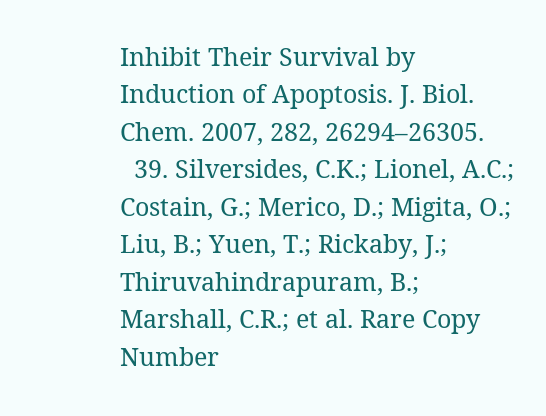Inhibit Their Survival by Induction of Apoptosis. J. Biol. Chem. 2007, 282, 26294–26305.
  39. Silversides, C.K.; Lionel, A.C.; Costain, G.; Merico, D.; Migita, O.; Liu, B.; Yuen, T.; Rickaby, J.; Thiruvahindrapuram, B.; Marshall, C.R.; et al. Rare Copy Number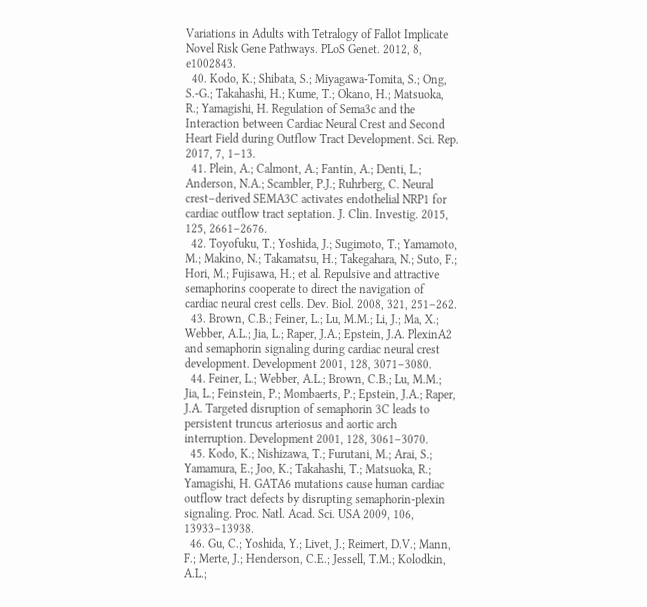Variations in Adults with Tetralogy of Fallot Implicate Novel Risk Gene Pathways. PLoS Genet. 2012, 8, e1002843.
  40. Kodo, K.; Shibata, S.; Miyagawa-Tomita, S.; Ong, S.-G.; Takahashi, H.; Kume, T.; Okano, H.; Matsuoka, R.; Yamagishi, H. Regulation of Sema3c and the Interaction between Cardiac Neural Crest and Second Heart Field during Outflow Tract Development. Sci. Rep. 2017, 7, 1–13.
  41. Plein, A.; Calmont, A.; Fantin, A.; Denti, L.; Anderson, N.A.; Scambler, P.J.; Ruhrberg, C. Neural crest–derived SEMA3C activates endothelial NRP1 for cardiac outflow tract septation. J. Clin. Investig. 2015, 125, 2661–2676.
  42. Toyofuku, T.; Yoshida, J.; Sugimoto, T.; Yamamoto, M.; Makino, N.; Takamatsu, H.; Takegahara, N.; Suto, F.; Hori, M.; Fujisawa, H.; et al. Repulsive and attractive semaphorins cooperate to direct the navigation of cardiac neural crest cells. Dev. Biol. 2008, 321, 251–262.
  43. Brown, C.B.; Feiner, L.; Lu, M.M.; Li, J.; Ma, X.; Webber, A.L.; Jia, L.; Raper, J.A.; Epstein, J.A. PlexinA2 and semaphorin signaling during cardiac neural crest development. Development 2001, 128, 3071–3080.
  44. Feiner, L.; Webber, A.L.; Brown, C.B.; Lu, M.M.; Jia, L.; Feinstein, P.; Mombaerts, P.; Epstein, J.A.; Raper, J.A. Targeted disruption of semaphorin 3C leads to persistent truncus arteriosus and aortic arch interruption. Development 2001, 128, 3061–3070.
  45. Kodo, K.; Nishizawa, T.; Furutani, M.; Arai, S.; Yamamura, E.; Joo, K.; Takahashi, T.; Matsuoka, R.; Yamagishi, H. GATA6 mutations cause human cardiac outflow tract defects by disrupting semaphorin-plexin signaling. Proc. Natl. Acad. Sci. USA 2009, 106, 13933–13938.
  46. Gu, C.; Yoshida, Y.; Livet, J.; Reimert, D.V.; Mann, F.; Merte, J.; Henderson, C.E.; Jessell, T.M.; Kolodkin, A.L.;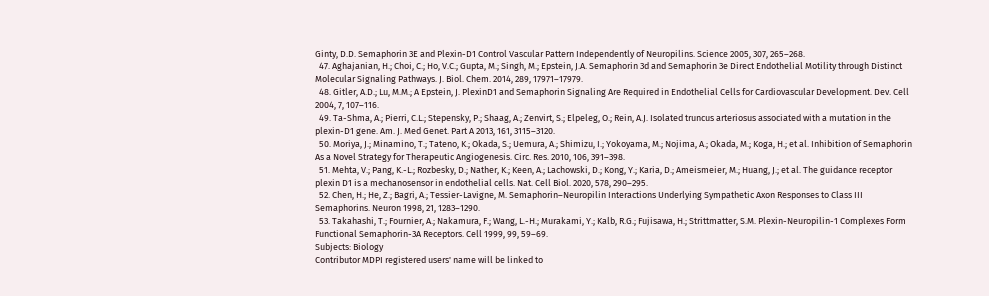Ginty, D.D. Semaphorin 3E and Plexin-D1 Control Vascular Pattern Independently of Neuropilins. Science 2005, 307, 265–268.
  47. Aghajanian, H.; Choi, C.; Ho, V.C.; Gupta, M.; Singh, M.; Epstein, J.A. Semaphorin 3d and Semaphorin 3e Direct Endothelial Motility through Distinct Molecular Signaling Pathways. J. Biol. Chem. 2014, 289, 17971–17979.
  48. Gitler, A.D.; Lu, M.M.; A Epstein, J. PlexinD1 and Semaphorin Signaling Are Required in Endothelial Cells for Cardiovascular Development. Dev. Cell 2004, 7, 107–116.
  49. Ta-Shma, A.; Pierri, C.L.; Stepensky, P.; Shaag, A.; Zenvirt, S.; Elpeleg, O.; Rein, A.J. Isolated truncus arteriosus associated with a mutation in the plexin-D1 gene. Am. J. Med Genet. Part A 2013, 161, 3115–3120.
  50. Moriya, J.; Minamino, T.; Tateno, K.; Okada, S.; Uemura, A.; Shimizu, I.; Yokoyama, M.; Nojima, A.; Okada, M.; Koga, H.; et al. Inhibition of Semaphorin As a Novel Strategy for Therapeutic Angiogenesis. Circ. Res. 2010, 106, 391–398.
  51. Mehta, V.; Pang, K.-L.; Rozbesky, D.; Nather, K.; Keen, A.; Lachowski, D.; Kong, Y.; Karia, D.; Ameismeier, M.; Huang, J.; et al. The guidance receptor plexin D1 is a mechanosensor in endothelial cells. Nat. Cell Biol. 2020, 578, 290–295.
  52. Chen, H.; He, Z.; Bagri, A.; Tessier-Lavigne, M. Semaphorin–Neuropilin Interactions Underlying Sympathetic Axon Responses to Class III Semaphorins. Neuron 1998, 21, 1283–1290.
  53. Takahashi, T.; Fournier, A.; Nakamura, F.; Wang, L.-H.; Murakami, Y.; Kalb, R.G.; Fujisawa, H.; Strittmatter, S.M. Plexin-Neuropilin-1 Complexes Form Functional Semaphorin-3A Receptors. Cell 1999, 99, 59–69.
Subjects: Biology
Contributor MDPI registered users' name will be linked to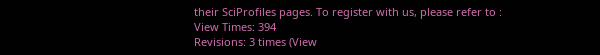their SciProfiles pages. To register with us, please refer to :
View Times: 394
Revisions: 3 times (View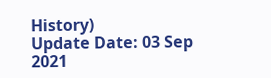History)
Update Date: 03 Sep 2021